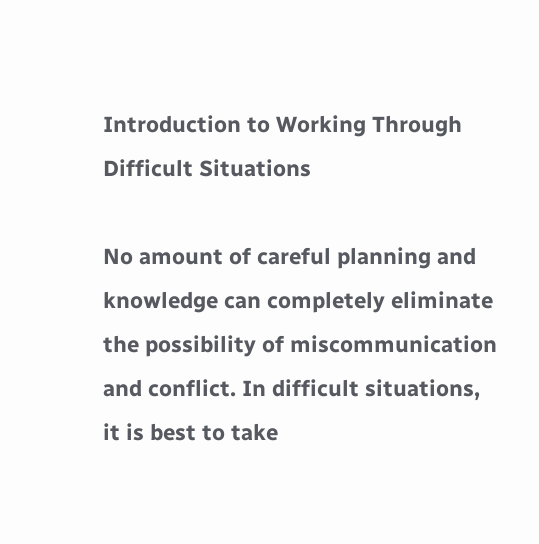Introduction to Working Through Difficult Situations

No amount of careful planning and knowledge can completely eliminate the possibility of miscommunication and conflict. In difficult situations, it is best to take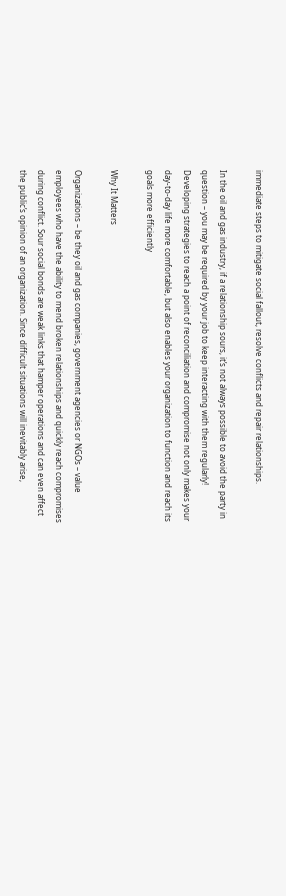immediate steps to mitigate social fallout, resolve conflicts and repair relationships.

In the oil and gas industry, if a relationship sours, it’s not always possible to avoid the party in question – you may be required by your job to keep interacting with them regularly! Developing strategies to reach a point of reconciliation and compromise not only makes your day-to-day life more comfortable, but also enables your organization to function and reach its goals more efficiently

Why It Matters

Organizations – be they oil and gas companies, government agencies or NGOs – value employees who have the ability to mend broken relationships and quickly reach compromises during conflict. Sour social bonds are weak links that hamper operations and can even affect the public’s opinion of an organization. Since difficult situations will inevitably arise,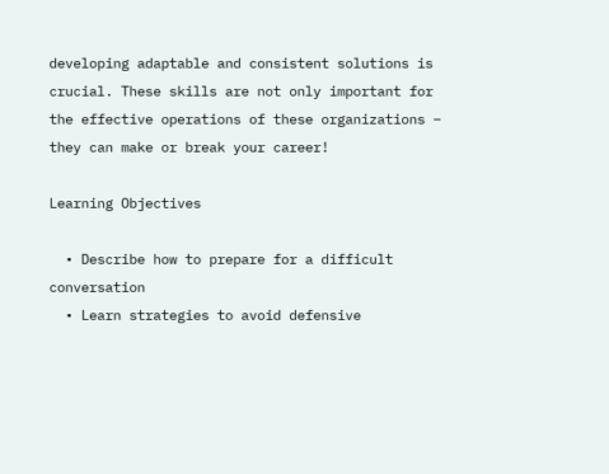developing adaptable and consistent solutions is crucial. These skills are not only important for the effective operations of these organizations – they can make or break your career!

Learning Objectives

  • Describe how to prepare for a difficult conversation
  • Learn strategies to avoid defensive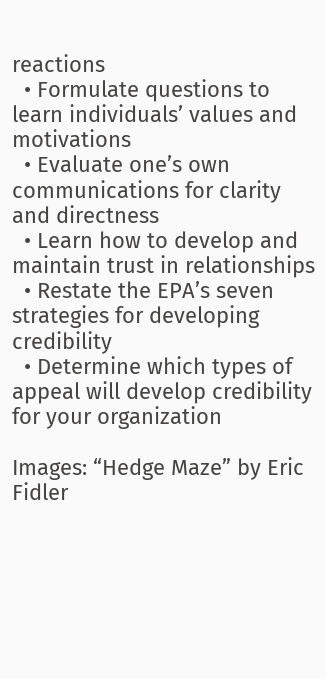reactions
  • Formulate questions to learn individuals’ values and motivations
  • Evaluate one’s own communications for clarity and directness
  • Learn how to develop and maintain trust in relationships
  • Restate the EPA’s seven strategies for developing credibility
  • Determine which types of appeal will develop credibility for your organization

Images: “Hedge Maze” by Eric Fidler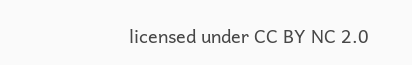licensed under CC BY NC 2.0